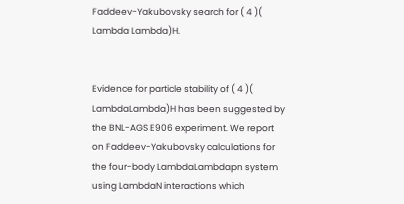Faddeev-Yakubovsky search for ( 4 )( Lambda Lambda)H.


Evidence for particle stability of ( 4 )( LambdaLambda)H has been suggested by the BNL-AGS E906 experiment. We report on Faddeev-Yakubovsky calculations for the four-body LambdaLambdapn system using LambdaN interactions which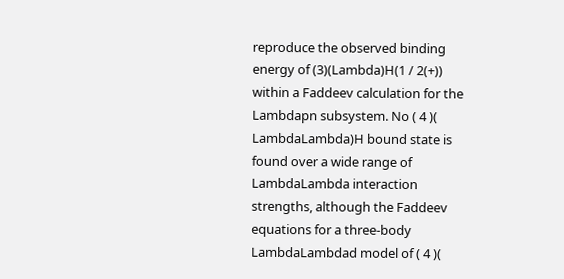reproduce the observed binding energy of (3)(Lambda)H(1 / 2(+)) within a Faddeev calculation for the Lambdapn subsystem. No ( 4 )( LambdaLambda)H bound state is found over a wide range of LambdaLambda interaction strengths, although the Faddeev equations for a three-body LambdaLambdad model of ( 4 )(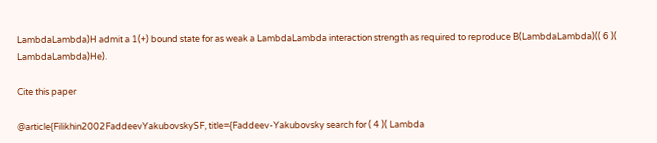LambdaLambda)H admit a 1(+) bound state for as weak a LambdaLambda interaction strength as required to reproduce B(LambdaLambda)(( 6 )( LambdaLambda)He).

Cite this paper

@article{Filikhin2002FaddeevYakubovskySF, title={Faddeev-Yakubovsky search for ( 4 )( Lambda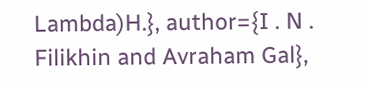Lambda)H.}, author={I . N . Filikhin and Avraham Gal},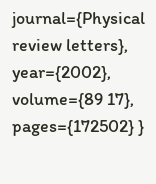journal={Physical review letters}, year={2002}, volume={89 17}, pages={172502} }